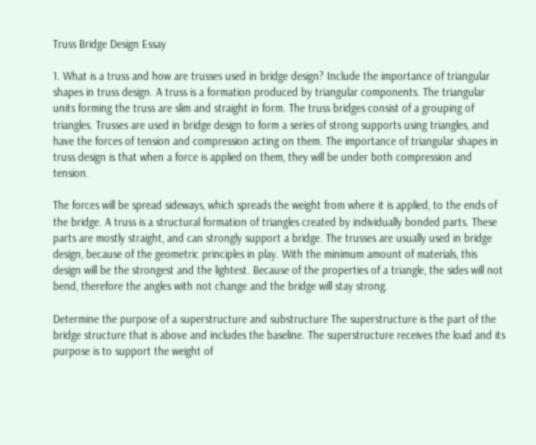Truss Bridge Design Essay

1. What is a truss and how are trusses used in bridge design? Include the importance of triangular shapes in truss design. A truss is a formation produced by triangular components. The triangular units forming the truss are slim and straight in form. The truss bridges consist of a grouping of triangles. Trusses are used in bridge design to form a series of strong supports using triangles, and have the forces of tension and compression acting on them. The importance of triangular shapes in truss design is that when a force is applied on them, they will be under both compression and tension.

The forces will be spread sideways, which spreads the weight from where it is applied, to the ends of the bridge. A truss is a structural formation of triangles created by individually bonded parts. These parts are mostly straight, and can strongly support a bridge. The trusses are usually used in bridge design, because of the geometric principles in play. With the minimum amount of materials, this design will be the strongest and the lightest. Because of the properties of a triangle, the sides will not bend, therefore the angles with not change and the bridge will stay strong.

Determine the purpose of a superstructure and substructure The superstructure is the part of the bridge structure that is above and includes the baseline. The superstructure receives the load and its purpose is to support the weight of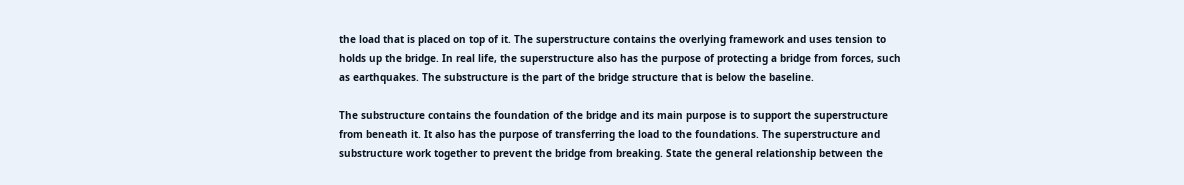the load that is placed on top of it. The superstructure contains the overlying framework and uses tension to holds up the bridge. In real life, the superstructure also has the purpose of protecting a bridge from forces, such as earthquakes. The substructure is the part of the bridge structure that is below the baseline.

The substructure contains the foundation of the bridge and its main purpose is to support the superstructure from beneath it. It also has the purpose of transferring the load to the foundations. The superstructure and substructure work together to prevent the bridge from breaking. State the general relationship between the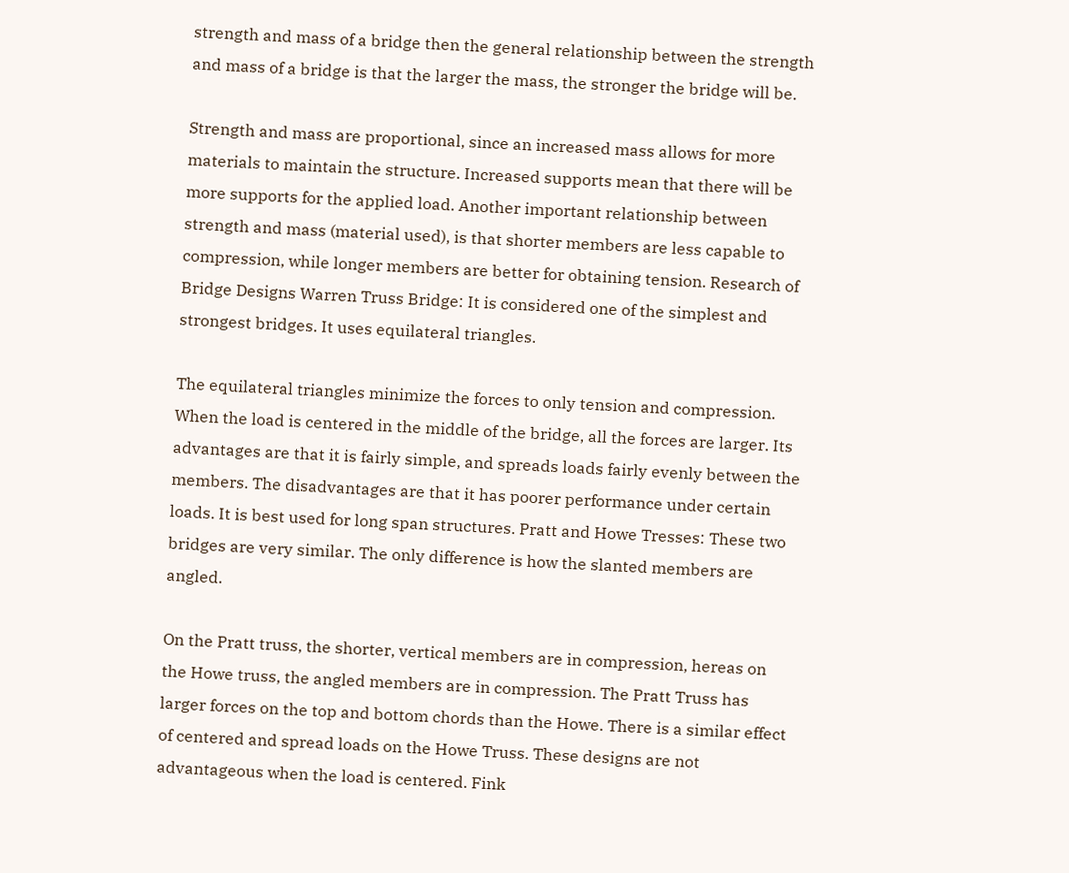strength and mass of a bridge then the general relationship between the strength and mass of a bridge is that the larger the mass, the stronger the bridge will be.

Strength and mass are proportional, since an increased mass allows for more materials to maintain the structure. Increased supports mean that there will be more supports for the applied load. Another important relationship between strength and mass (material used), is that shorter members are less capable to compression, while longer members are better for obtaining tension. Research of Bridge Designs Warren Truss Bridge: It is considered one of the simplest and strongest bridges. It uses equilateral triangles.

The equilateral triangles minimize the forces to only tension and compression. When the load is centered in the middle of the bridge, all the forces are larger. Its advantages are that it is fairly simple, and spreads loads fairly evenly between the members. The disadvantages are that it has poorer performance under certain loads. It is best used for long span structures. Pratt and Howe Tresses: These two bridges are very similar. The only difference is how the slanted members are angled.

On the Pratt truss, the shorter, vertical members are in compression, hereas on the Howe truss, the angled members are in compression. The Pratt Truss has larger forces on the top and bottom chords than the Howe. There is a similar effect of centered and spread loads on the Howe Truss. These designs are not advantageous when the load is centered. Fink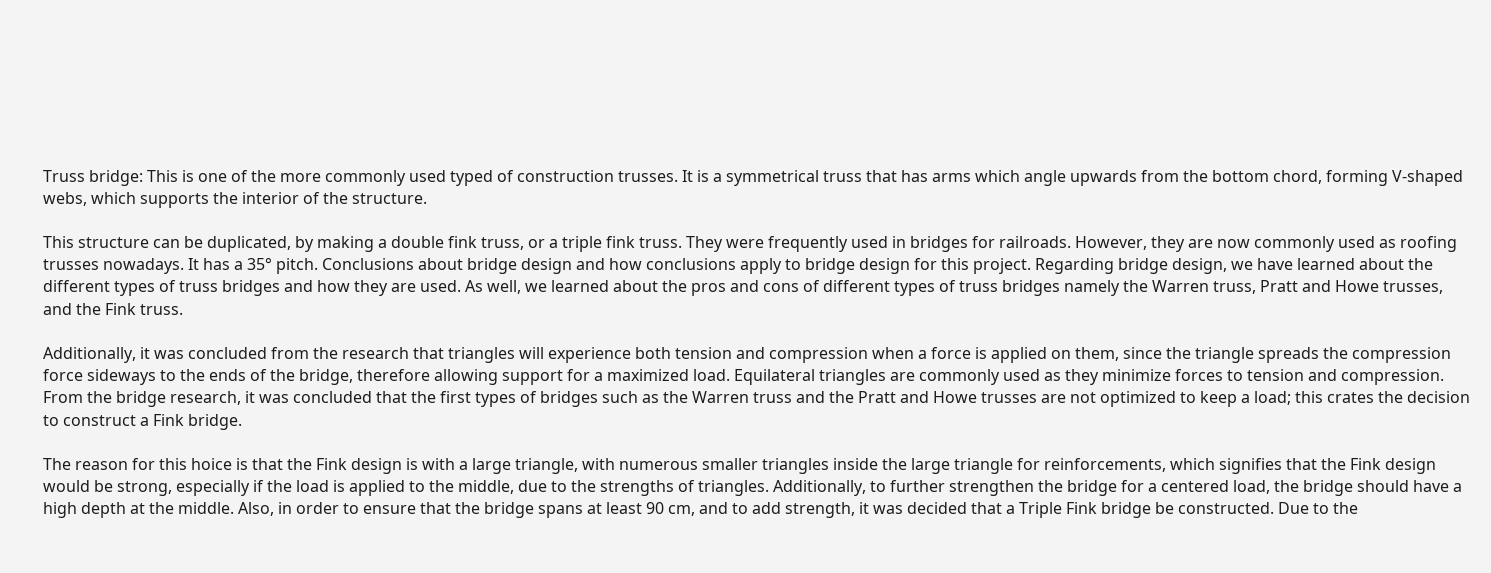Truss bridge: This is one of the more commonly used typed of construction trusses. It is a symmetrical truss that has arms which angle upwards from the bottom chord, forming V-shaped webs, which supports the interior of the structure.

This structure can be duplicated, by making a double fink truss, or a triple fink truss. They were frequently used in bridges for railroads. However, they are now commonly used as roofing trusses nowadays. It has a 35° pitch. Conclusions about bridge design and how conclusions apply to bridge design for this project. Regarding bridge design, we have learned about the different types of truss bridges and how they are used. As well, we learned about the pros and cons of different types of truss bridges namely the Warren truss, Pratt and Howe trusses, and the Fink truss.

Additionally, it was concluded from the research that triangles will experience both tension and compression when a force is applied on them, since the triangle spreads the compression force sideways to the ends of the bridge, therefore allowing support for a maximized load. Equilateral triangles are commonly used as they minimize forces to tension and compression. From the bridge research, it was concluded that the first types of bridges such as the Warren truss and the Pratt and Howe trusses are not optimized to keep a load; this crates the decision to construct a Fink bridge.

The reason for this hoice is that the Fink design is with a large triangle, with numerous smaller triangles inside the large triangle for reinforcements, which signifies that the Fink design would be strong, especially if the load is applied to the middle, due to the strengths of triangles. Additionally, to further strengthen the bridge for a centered load, the bridge should have a high depth at the middle. Also, in order to ensure that the bridge spans at least 90 cm, and to add strength, it was decided that a Triple Fink bridge be constructed. Due to the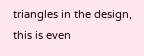triangles in the design, this is even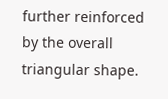further reinforced by the overall triangular shape.